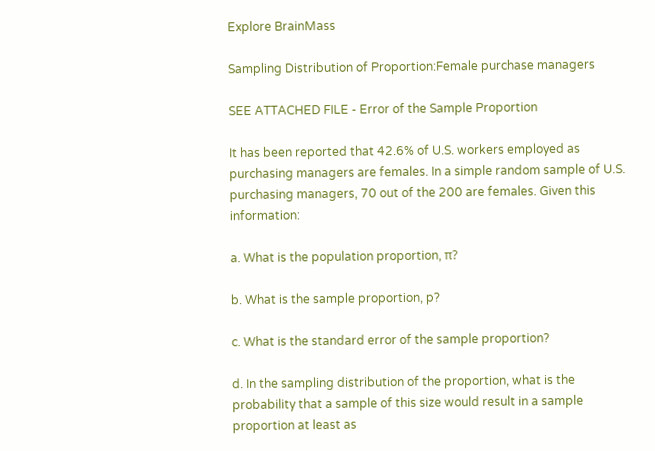Explore BrainMass

Sampling Distribution of Proportion:Female purchase managers

SEE ATTACHED FILE - Error of the Sample Proportion

It has been reported that 42.6% of U.S. workers employed as purchasing managers are females. In a simple random sample of U.S. purchasing managers, 70 out of the 200 are females. Given this information:

a. What is the population proportion, π?

b. What is the sample proportion, p?

c. What is the standard error of the sample proportion?

d. In the sampling distribution of the proportion, what is the probability that a sample of this size would result in a sample proportion at least as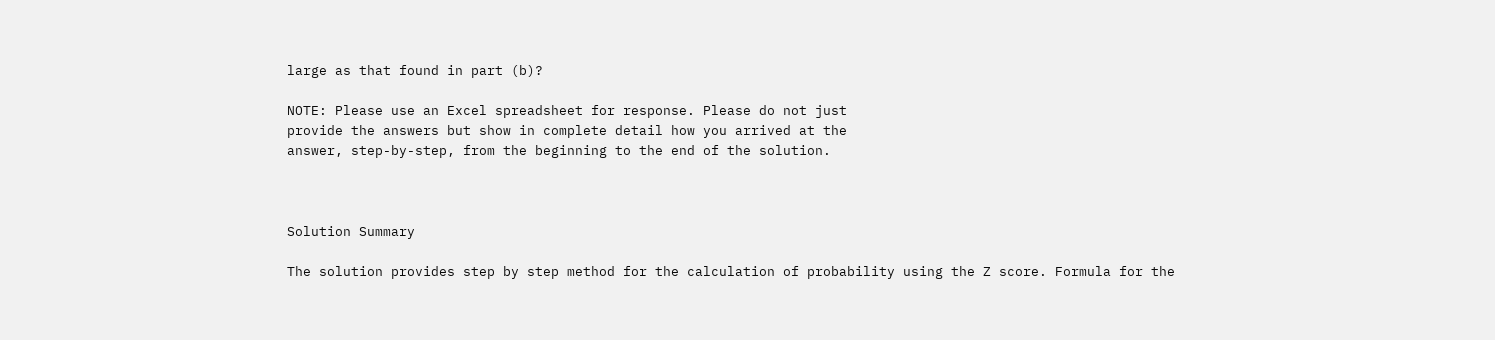large as that found in part (b)?

NOTE: Please use an Excel spreadsheet for response. Please do not just
provide the answers but show in complete detail how you arrived at the
answer, step-by-step, from the beginning to the end of the solution.



Solution Summary

The solution provides step by step method for the calculation of probability using the Z score. Formula for the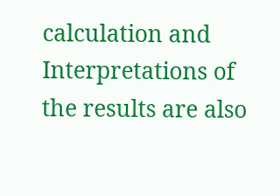calculation and Interpretations of the results are also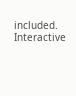included. Interactive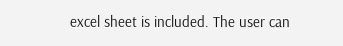excel sheet is included. The user can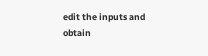edit the inputs and obtain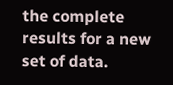the complete results for a new set of data.